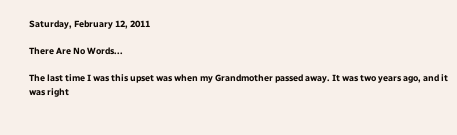Saturday, February 12, 2011

There Are No Words...

The last time I was this upset was when my Grandmother passed away. It was two years ago, and it was right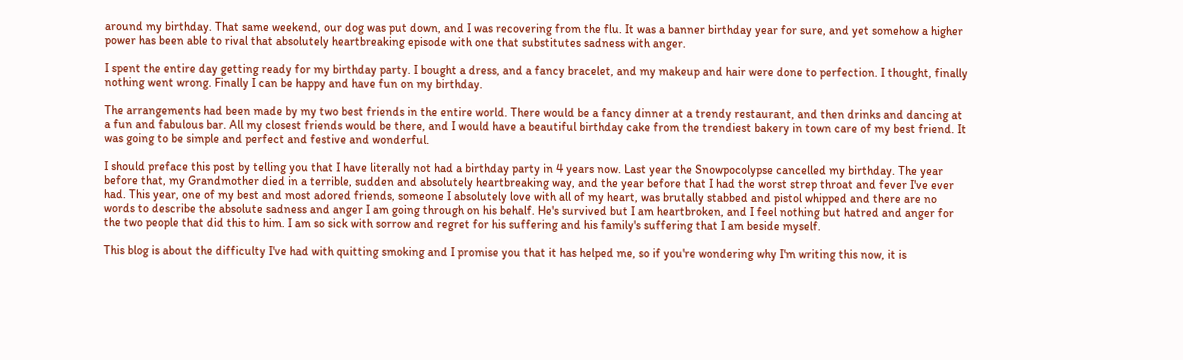around my birthday. That same weekend, our dog was put down, and I was recovering from the flu. It was a banner birthday year for sure, and yet somehow a higher power has been able to rival that absolutely heartbreaking episode with one that substitutes sadness with anger.

I spent the entire day getting ready for my birthday party. I bought a dress, and a fancy bracelet, and my makeup and hair were done to perfection. I thought, finally nothing went wrong. Finally I can be happy and have fun on my birthday.

The arrangements had been made by my two best friends in the entire world. There would be a fancy dinner at a trendy restaurant, and then drinks and dancing at a fun and fabulous bar. All my closest friends would be there, and I would have a beautiful birthday cake from the trendiest bakery in town care of my best friend. It was going to be simple and perfect and festive and wonderful.

I should preface this post by telling you that I have literally not had a birthday party in 4 years now. Last year the Snowpocolypse cancelled my birthday. The year before that, my Grandmother died in a terrible, sudden and absolutely heartbreaking way, and the year before that I had the worst strep throat and fever I've ever had. This year, one of my best and most adored friends, someone I absolutely love with all of my heart, was brutally stabbed and pistol whipped and there are no words to describe the absolute sadness and anger I am going through on his behalf. He's survived but I am heartbroken, and I feel nothing but hatred and anger for the two people that did this to him. I am so sick with sorrow and regret for his suffering and his family's suffering that I am beside myself.

This blog is about the difficulty I've had with quitting smoking and I promise you that it has helped me, so if you're wondering why I'm writing this now, it is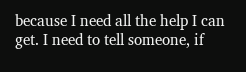because I need all the help I can get. I need to tell someone, if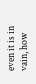even it is in vain, how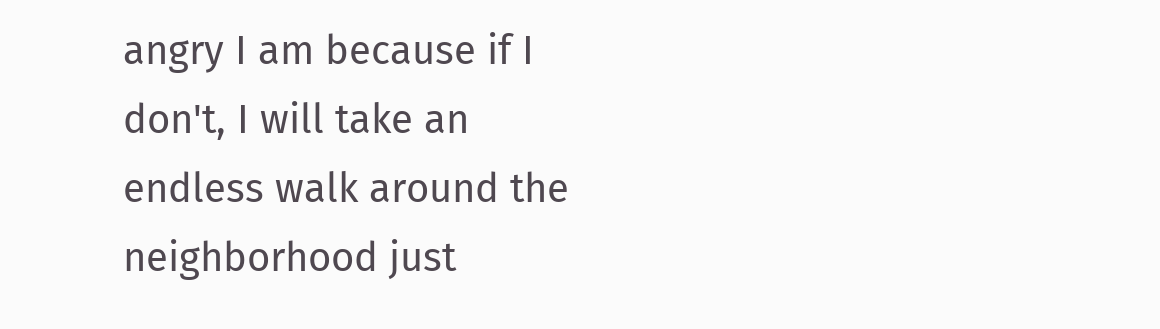angry I am because if I don't, I will take an endless walk around the neighborhood just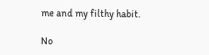me and my filthy habit.

No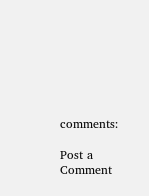comments:

Post a Comment